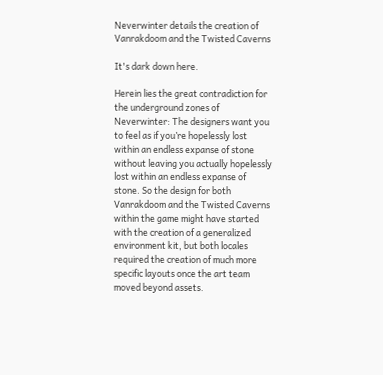Neverwinter details the creation of Vanrakdoom and the Twisted Caverns

It's dark down here.

Herein lies the great contradiction for the underground zones of Neverwinter: The designers want you to feel as if you’re hopelessly lost within an endless expanse of stone without leaving you actually hopelessly lost within an endless expanse of stone. So the design for both Vanrakdoom and the Twisted Caverns within the game might have started with the creation of a generalized environment kit, but both locales required the creation of much more specific layouts once the art team moved beyond assets.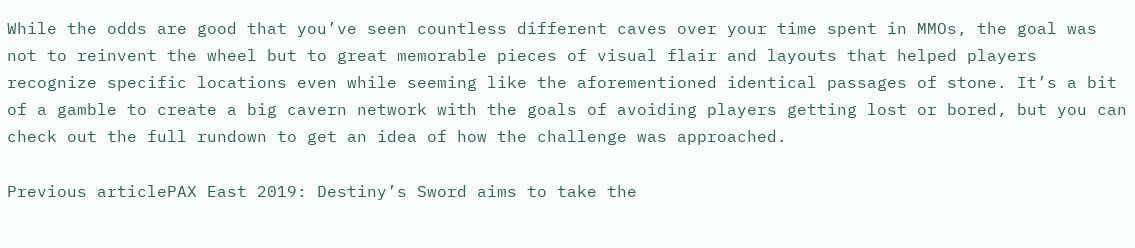While the odds are good that you’ve seen countless different caves over your time spent in MMOs, the goal was not to reinvent the wheel but to great memorable pieces of visual flair and layouts that helped players recognize specific locations even while seeming like the aforementioned identical passages of stone. It’s a bit of a gamble to create a big cavern network with the goals of avoiding players getting lost or bored, but you can check out the full rundown to get an idea of how the challenge was approached.

Previous articlePAX East 2019: Destiny’s Sword aims to take the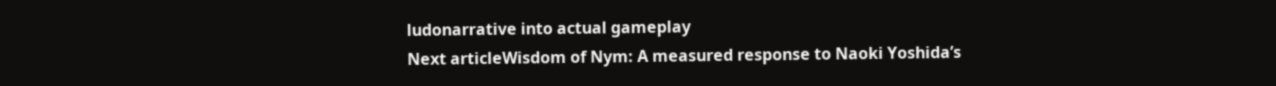ludonarrative into actual gameplay
Next articleWisdom of Nym: A measured response to Naoki Yoshida’s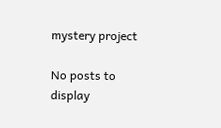mystery project

No posts to display